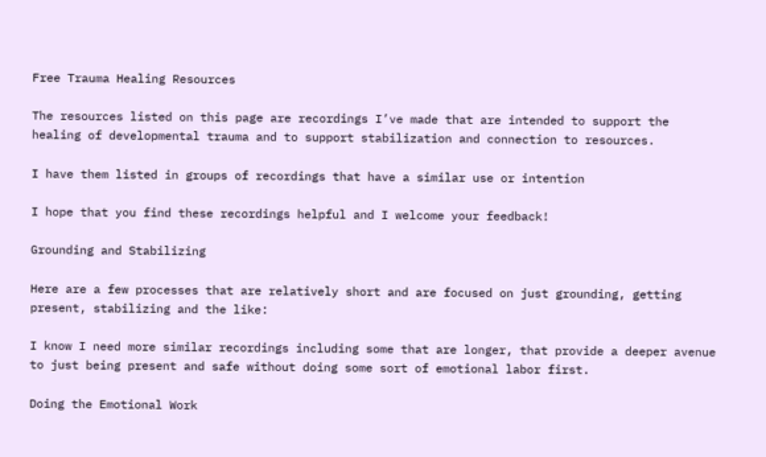Free Trauma Healing Resources

The resources listed on this page are recordings I’ve made that are intended to support the healing of developmental trauma and to support stabilization and connection to resources.

I have them listed in groups of recordings that have a similar use or intention

I hope that you find these recordings helpful and I welcome your feedback!

Grounding and Stabilizing

Here are a few processes that are relatively short and are focused on just grounding, getting present, stabilizing and the like:

I know I need more similar recordings including some that are longer, that provide a deeper avenue to just being present and safe without doing some sort of emotional labor first.

Doing the Emotional Work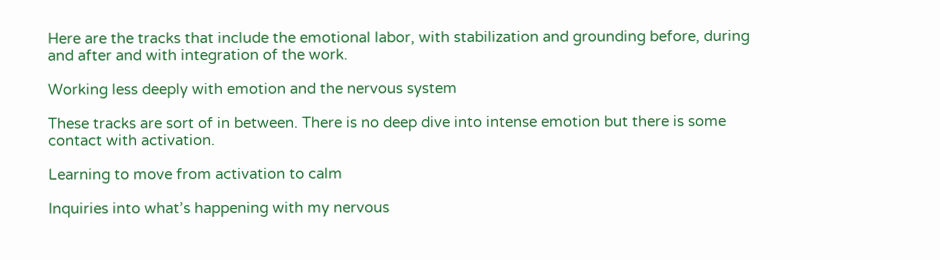Here are the tracks that include the emotional labor, with stabilization and grounding before, during and after and with integration of the work.

Working less deeply with emotion and the nervous system

These tracks are sort of in between. There is no deep dive into intense emotion but there is some contact with activation.

Learning to move from activation to calm

Inquiries into what’s happening with my nervous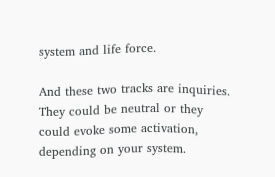system and life force.

And these two tracks are inquiries. They could be neutral or they could evoke some activation, depending on your system.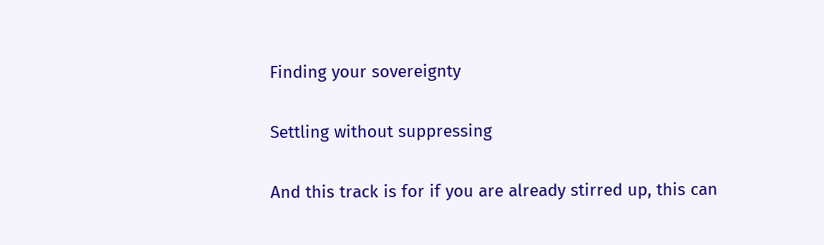Finding your sovereignty

Settling without suppressing

And this track is for if you are already stirred up, this can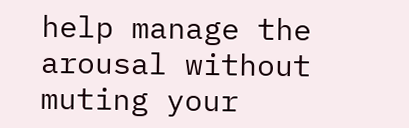help manage the arousal without muting your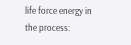life force energy in the process: